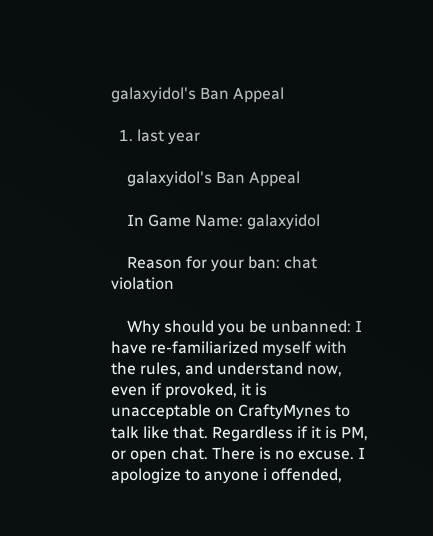galaxyidol's Ban Appeal

  1. last year

    galaxyidol's Ban Appeal

    In Game Name: galaxyidol

    Reason for your ban: chat violation

    Why should you be unbanned: I have re-familiarized myself with the rules, and understand now, even if provoked, it is unacceptable on CraftyMynes to talk like that. Regardless if it is PM, or open chat. There is no excuse. I apologize to anyone i offended,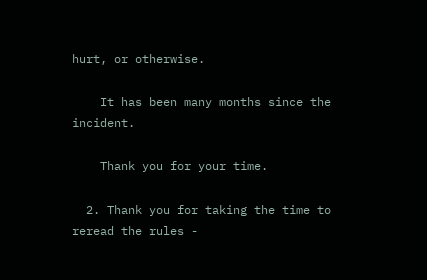hurt, or otherwise.

    It has been many months since the incident.

    Thank you for your time.

  2. Thank you for taking the time to reread the rules -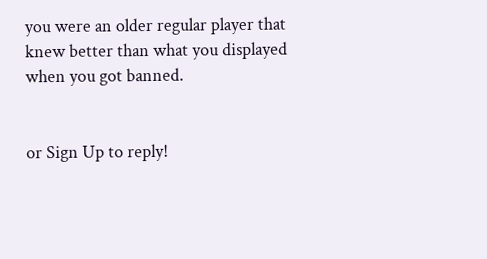you were an older regular player that knew better than what you displayed when you got banned.


or Sign Up to reply!